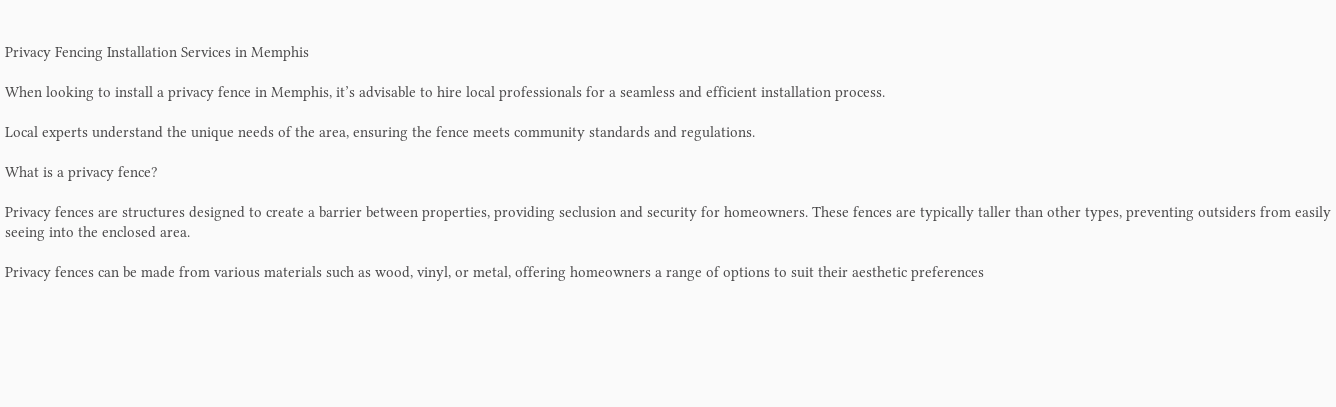Privacy Fencing Installation Services in Memphis

When looking to install a privacy fence in Memphis, it’s advisable to hire local professionals for a seamless and efficient installation process.

Local experts understand the unique needs of the area, ensuring the fence meets community standards and regulations.

What is a privacy fence?

Privacy fences are structures designed to create a barrier between properties, providing seclusion and security for homeowners. These fences are typically taller than other types, preventing outsiders from easily seeing into the enclosed area.

Privacy fences can be made from various materials such as wood, vinyl, or metal, offering homeowners a range of options to suit their aesthetic preferences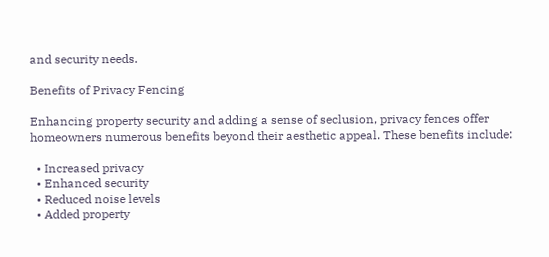and security needs.

Benefits of Privacy Fencing

Enhancing property security and adding a sense of seclusion, privacy fences offer homeowners numerous benefits beyond their aesthetic appeal. These benefits include:

  • Increased privacy
  • Enhanced security
  • Reduced noise levels
  • Added property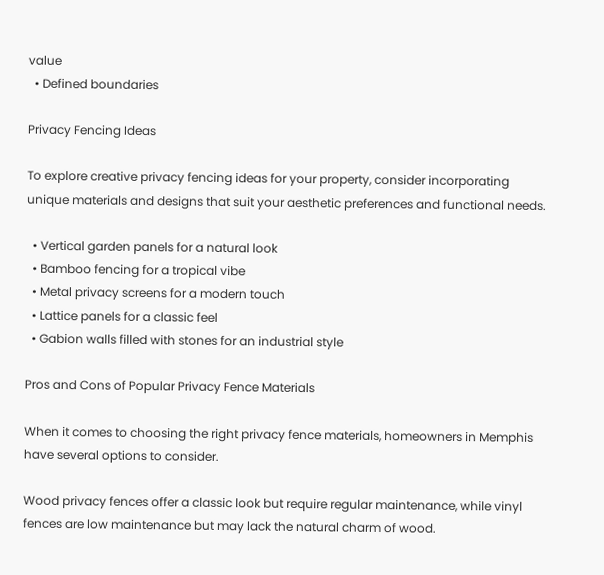value
  • Defined boundaries

Privacy Fencing Ideas

To explore creative privacy fencing ideas for your property, consider incorporating unique materials and designs that suit your aesthetic preferences and functional needs.

  • Vertical garden panels for a natural look
  • Bamboo fencing for a tropical vibe
  • Metal privacy screens for a modern touch
  • Lattice panels for a classic feel
  • Gabion walls filled with stones for an industrial style

Pros and Cons of Popular Privacy Fence Materials

When it comes to choosing the right privacy fence materials, homeowners in Memphis have several options to consider.

Wood privacy fences offer a classic look but require regular maintenance, while vinyl fences are low maintenance but may lack the natural charm of wood.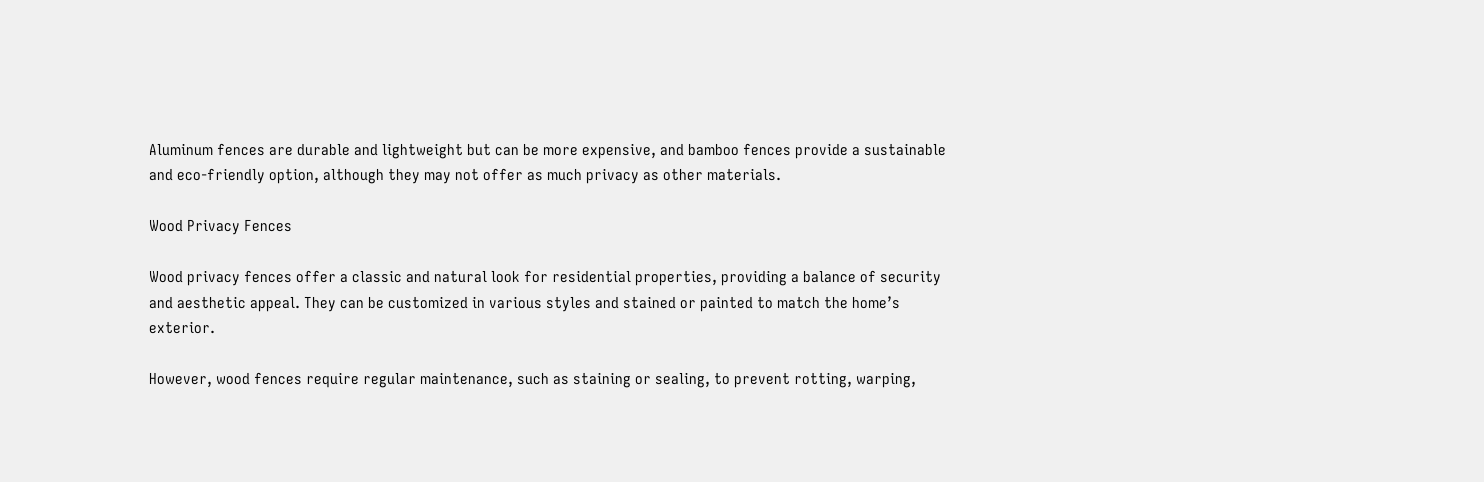Aluminum fences are durable and lightweight but can be more expensive, and bamboo fences provide a sustainable and eco-friendly option, although they may not offer as much privacy as other materials.

Wood Privacy Fences

Wood privacy fences offer a classic and natural look for residential properties, providing a balance of security and aesthetic appeal. They can be customized in various styles and stained or painted to match the home’s exterior.

However, wood fences require regular maintenance, such as staining or sealing, to prevent rotting, warping,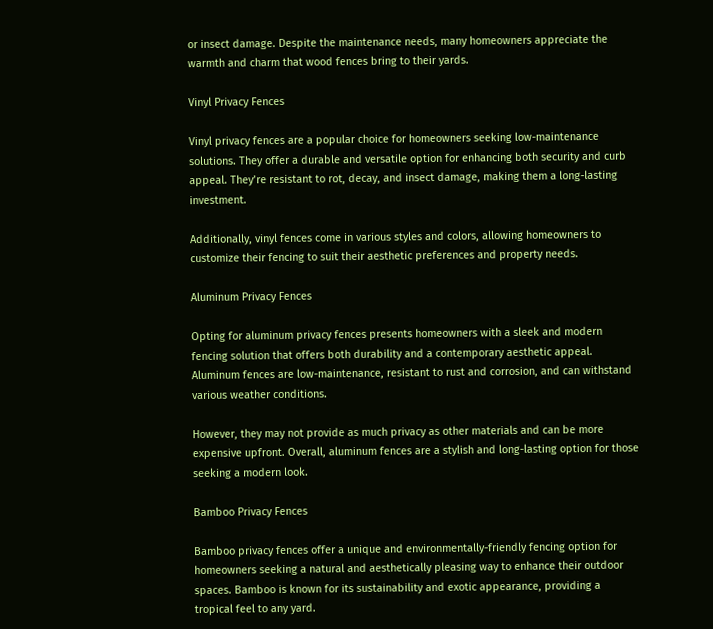or insect damage. Despite the maintenance needs, many homeowners appreciate the warmth and charm that wood fences bring to their yards.

Vinyl Privacy Fences

Vinyl privacy fences are a popular choice for homeowners seeking low-maintenance solutions. They offer a durable and versatile option for enhancing both security and curb appeal. They’re resistant to rot, decay, and insect damage, making them a long-lasting investment.

Additionally, vinyl fences come in various styles and colors, allowing homeowners to customize their fencing to suit their aesthetic preferences and property needs.

Aluminum Privacy Fences

Opting for aluminum privacy fences presents homeowners with a sleek and modern fencing solution that offers both durability and a contemporary aesthetic appeal. Aluminum fences are low-maintenance, resistant to rust and corrosion, and can withstand various weather conditions.

However, they may not provide as much privacy as other materials and can be more expensive upfront. Overall, aluminum fences are a stylish and long-lasting option for those seeking a modern look.

Bamboo Privacy Fences

Bamboo privacy fences offer a unique and environmentally-friendly fencing option for homeowners seeking a natural and aesthetically pleasing way to enhance their outdoor spaces. Bamboo is known for its sustainability and exotic appearance, providing a tropical feel to any yard.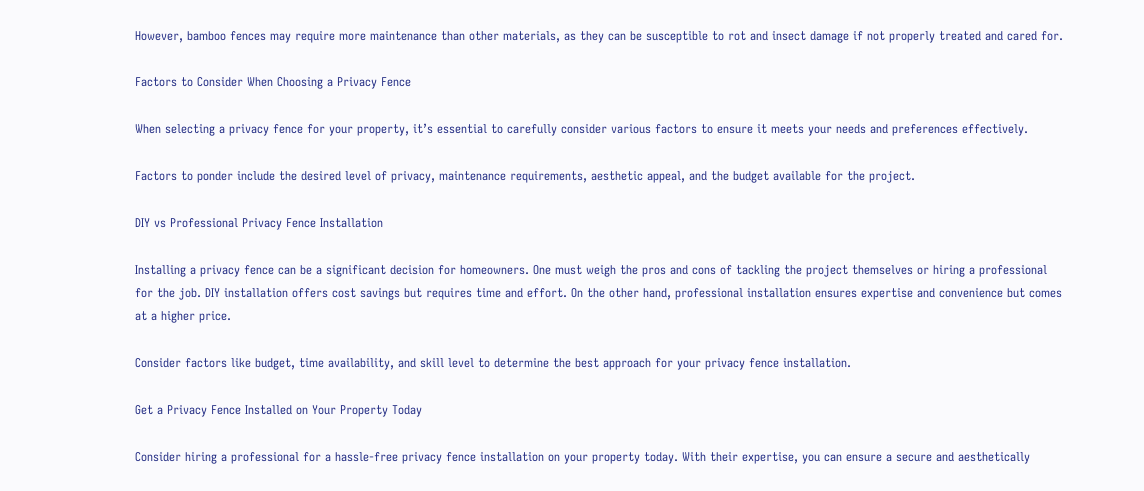However, bamboo fences may require more maintenance than other materials, as they can be susceptible to rot and insect damage if not properly treated and cared for.

Factors to Consider When Choosing a Privacy Fence

When selecting a privacy fence for your property, it’s essential to carefully consider various factors to ensure it meets your needs and preferences effectively.

Factors to ponder include the desired level of privacy, maintenance requirements, aesthetic appeal, and the budget available for the project.

DIY vs Professional Privacy Fence Installation

Installing a privacy fence can be a significant decision for homeowners. One must weigh the pros and cons of tackling the project themselves or hiring a professional for the job. DIY installation offers cost savings but requires time and effort. On the other hand, professional installation ensures expertise and convenience but comes at a higher price.

Consider factors like budget, time availability, and skill level to determine the best approach for your privacy fence installation.

Get a Privacy Fence Installed on Your Property Today

Consider hiring a professional for a hassle-free privacy fence installation on your property today. With their expertise, you can ensure a secure and aesthetically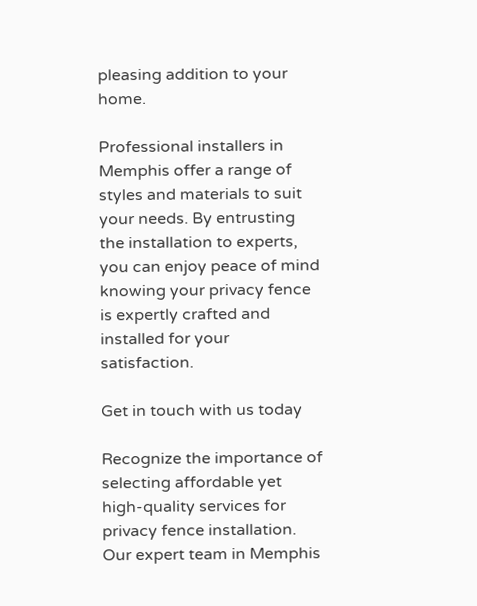pleasing addition to your home.

Professional installers in Memphis offer a range of styles and materials to suit your needs. By entrusting the installation to experts, you can enjoy peace of mind knowing your privacy fence is expertly crafted and installed for your satisfaction.

Get in touch with us today

Recognize the importance of selecting affordable yet high-quality services for privacy fence installation. Our expert team in Memphis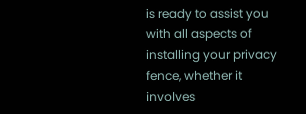is ready to assist you with all aspects of installing your privacy fence, whether it involves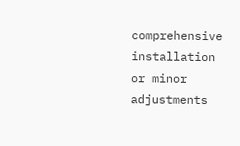comprehensive installation or minor adjustments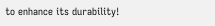to enhance its durability!